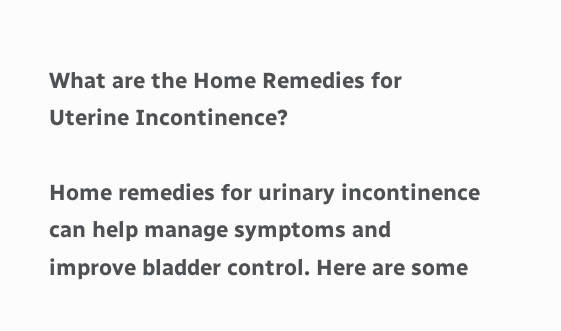What are the Home Remedies for Uterine Incontinence?

Home remedies for urinary incontinence can help manage symptoms and improve bladder control. Here are some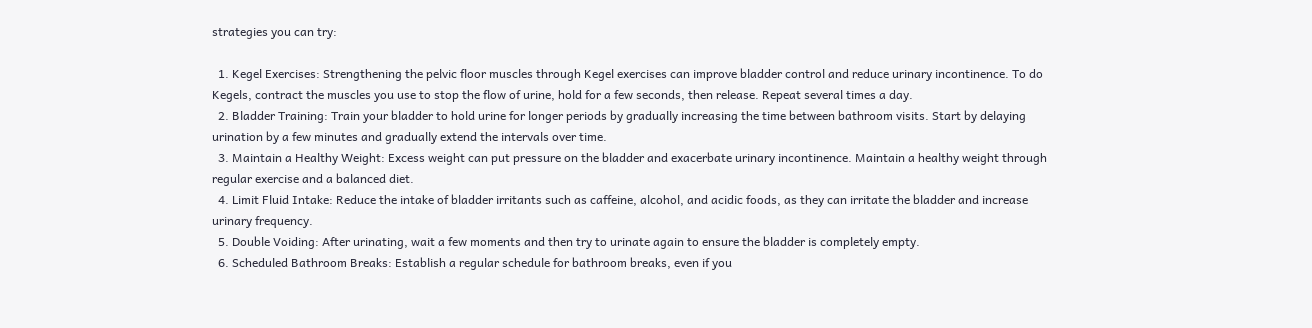strategies you can try:

  1. Kegel Exercises: Strengthening the pelvic floor muscles through Kegel exercises can improve bladder control and reduce urinary incontinence. To do Kegels, contract the muscles you use to stop the flow of urine, hold for a few seconds, then release. Repeat several times a day.
  2. Bladder Training: Train your bladder to hold urine for longer periods by gradually increasing the time between bathroom visits. Start by delaying urination by a few minutes and gradually extend the intervals over time.
  3. Maintain a Healthy Weight: Excess weight can put pressure on the bladder and exacerbate urinary incontinence. Maintain a healthy weight through regular exercise and a balanced diet.
  4. Limit Fluid Intake: Reduce the intake of bladder irritants such as caffeine, alcohol, and acidic foods, as they can irritate the bladder and increase urinary frequency.
  5. Double Voiding: After urinating, wait a few moments and then try to urinate again to ensure the bladder is completely empty.
  6. Scheduled Bathroom Breaks: Establish a regular schedule for bathroom breaks, even if you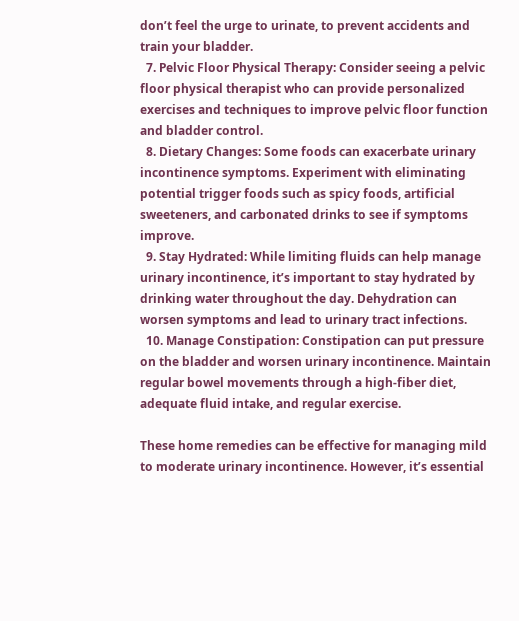don’t feel the urge to urinate, to prevent accidents and train your bladder.
  7. Pelvic Floor Physical Therapy: Consider seeing a pelvic floor physical therapist who can provide personalized exercises and techniques to improve pelvic floor function and bladder control.
  8. Dietary Changes: Some foods can exacerbate urinary incontinence symptoms. Experiment with eliminating potential trigger foods such as spicy foods, artificial sweeteners, and carbonated drinks to see if symptoms improve.
  9. Stay Hydrated: While limiting fluids can help manage urinary incontinence, it’s important to stay hydrated by drinking water throughout the day. Dehydration can worsen symptoms and lead to urinary tract infections.
  10. Manage Constipation: Constipation can put pressure on the bladder and worsen urinary incontinence. Maintain regular bowel movements through a high-fiber diet, adequate fluid intake, and regular exercise.

These home remedies can be effective for managing mild to moderate urinary incontinence. However, it’s essential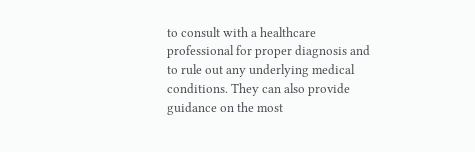to consult with a healthcare professional for proper diagnosis and to rule out any underlying medical conditions. They can also provide guidance on the most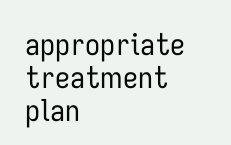appropriate treatment plan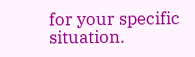for your specific situation.